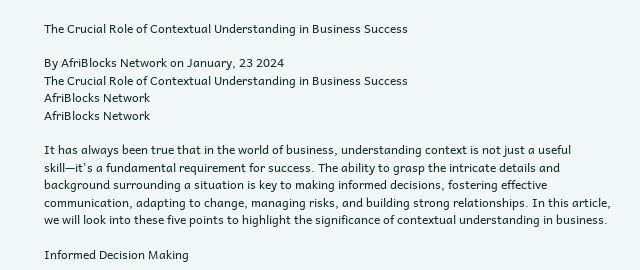The Crucial Role of Contextual Understanding in Business Success

By AfriBlocks Network on January, 23 2024
The Crucial Role of Contextual Understanding in Business Success
AfriBlocks Network
AfriBlocks Network

It has always been true that in the world of business, understanding context is not just a useful skill—it's a fundamental requirement for success. The ability to grasp the intricate details and background surrounding a situation is key to making informed decisions, fostering effective communication, adapting to change, managing risks, and building strong relationships. In this article, we will look into these five points to highlight the significance of contextual understanding in business.

Informed Decision Making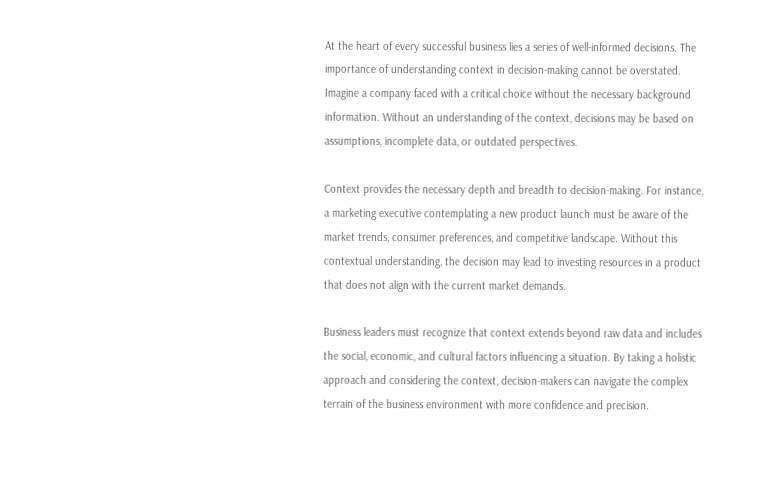At the heart of every successful business lies a series of well-informed decisions. The importance of understanding context in decision-making cannot be overstated. Imagine a company faced with a critical choice without the necessary background information. Without an understanding of the context, decisions may be based on assumptions, incomplete data, or outdated perspectives.

Context provides the necessary depth and breadth to decision-making. For instance, a marketing executive contemplating a new product launch must be aware of the market trends, consumer preferences, and competitive landscape. Without this contextual understanding, the decision may lead to investing resources in a product that does not align with the current market demands.

Business leaders must recognize that context extends beyond raw data and includes the social, economic, and cultural factors influencing a situation. By taking a holistic approach and considering the context, decision-makers can navigate the complex terrain of the business environment with more confidence and precision.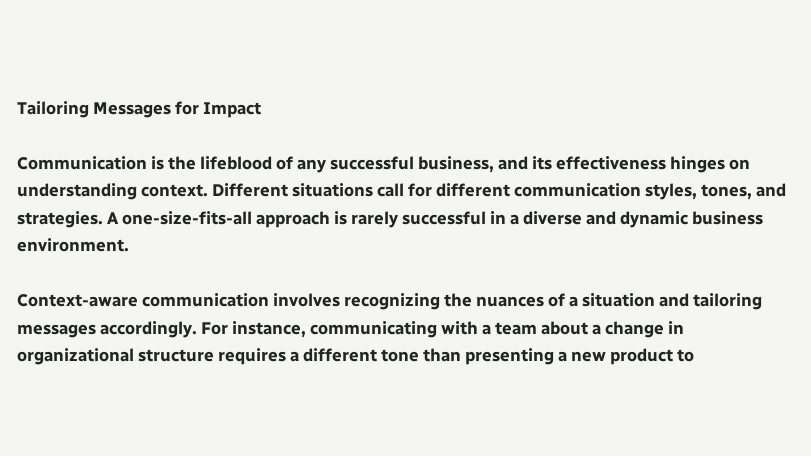Tailoring Messages for Impact

Communication is the lifeblood of any successful business, and its effectiveness hinges on understanding context. Different situations call for different communication styles, tones, and strategies. A one-size-fits-all approach is rarely successful in a diverse and dynamic business environment.

Context-aware communication involves recognizing the nuances of a situation and tailoring messages accordingly. For instance, communicating with a team about a change in organizational structure requires a different tone than presenting a new product to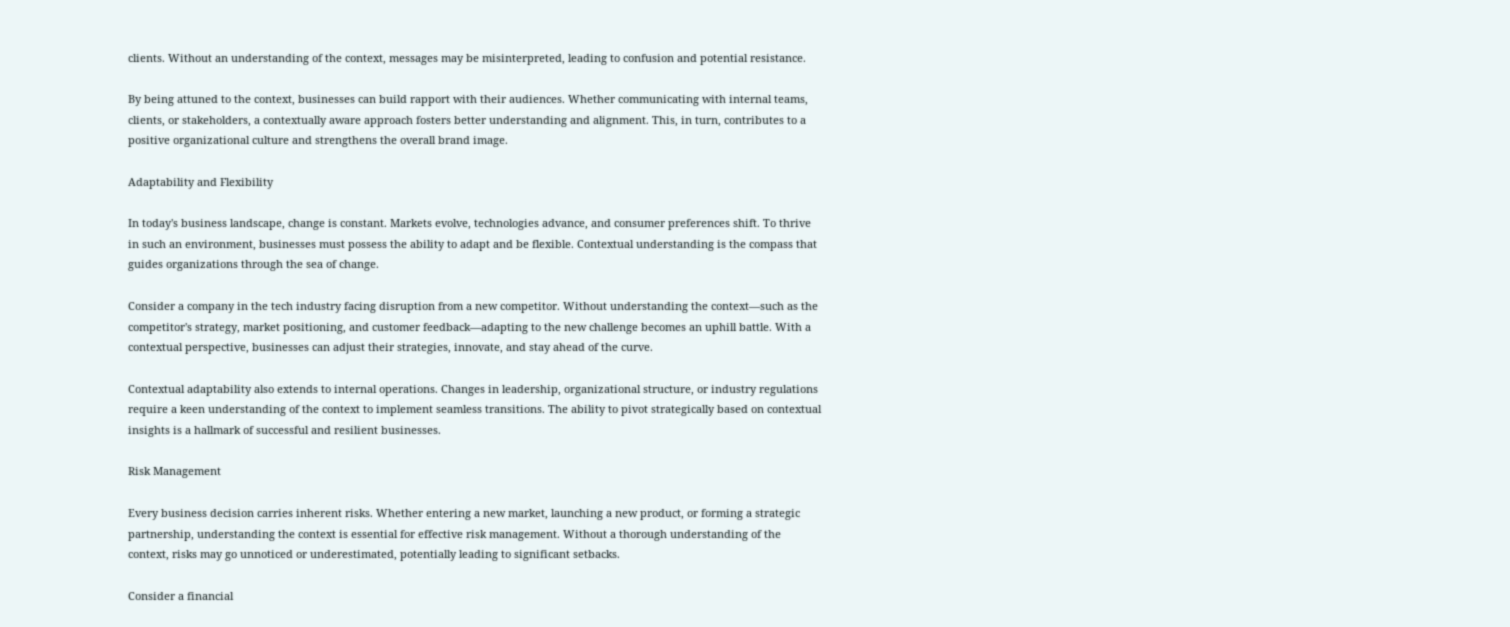clients. Without an understanding of the context, messages may be misinterpreted, leading to confusion and potential resistance.

By being attuned to the context, businesses can build rapport with their audiences. Whether communicating with internal teams, clients, or stakeholders, a contextually aware approach fosters better understanding and alignment. This, in turn, contributes to a positive organizational culture and strengthens the overall brand image.

Adaptability and Flexibility

In today's business landscape, change is constant. Markets evolve, technologies advance, and consumer preferences shift. To thrive in such an environment, businesses must possess the ability to adapt and be flexible. Contextual understanding is the compass that guides organizations through the sea of change.

Consider a company in the tech industry facing disruption from a new competitor. Without understanding the context—such as the competitor's strategy, market positioning, and customer feedback—adapting to the new challenge becomes an uphill battle. With a contextual perspective, businesses can adjust their strategies, innovate, and stay ahead of the curve.

Contextual adaptability also extends to internal operations. Changes in leadership, organizational structure, or industry regulations require a keen understanding of the context to implement seamless transitions. The ability to pivot strategically based on contextual insights is a hallmark of successful and resilient businesses.

Risk Management

Every business decision carries inherent risks. Whether entering a new market, launching a new product, or forming a strategic partnership, understanding the context is essential for effective risk management. Without a thorough understanding of the context, risks may go unnoticed or underestimated, potentially leading to significant setbacks.

Consider a financial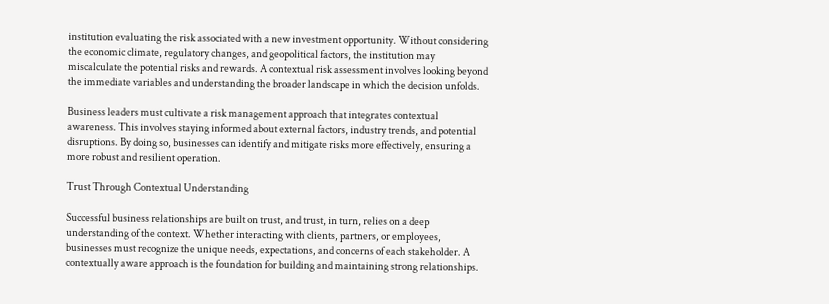institution evaluating the risk associated with a new investment opportunity. Without considering the economic climate, regulatory changes, and geopolitical factors, the institution may miscalculate the potential risks and rewards. A contextual risk assessment involves looking beyond the immediate variables and understanding the broader landscape in which the decision unfolds.

Business leaders must cultivate a risk management approach that integrates contextual awareness. This involves staying informed about external factors, industry trends, and potential disruptions. By doing so, businesses can identify and mitigate risks more effectively, ensuring a more robust and resilient operation.

Trust Through Contextual Understanding

Successful business relationships are built on trust, and trust, in turn, relies on a deep understanding of the context. Whether interacting with clients, partners, or employees, businesses must recognize the unique needs, expectations, and concerns of each stakeholder. A contextually aware approach is the foundation for building and maintaining strong relationships.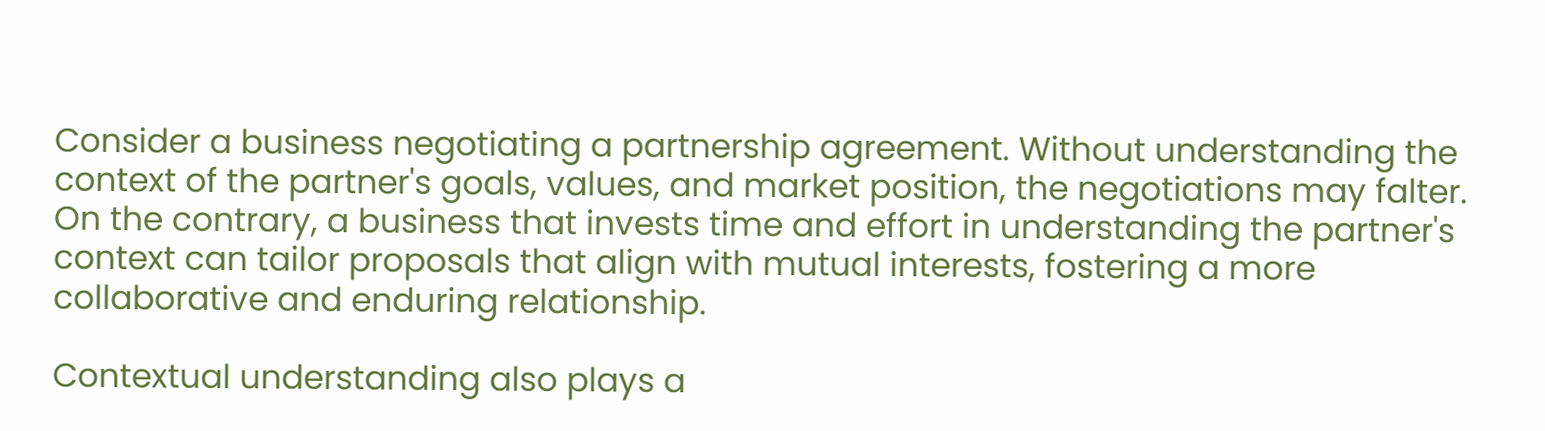Consider a business negotiating a partnership agreement. Without understanding the context of the partner's goals, values, and market position, the negotiations may falter. On the contrary, a business that invests time and effort in understanding the partner's context can tailor proposals that align with mutual interests, fostering a more collaborative and enduring relationship.

Contextual understanding also plays a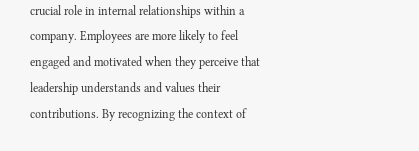crucial role in internal relationships within a company. Employees are more likely to feel engaged and motivated when they perceive that leadership understands and values their contributions. By recognizing the context of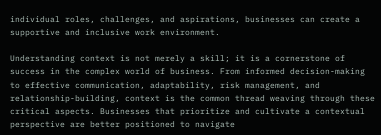individual roles, challenges, and aspirations, businesses can create a supportive and inclusive work environment.

Understanding context is not merely a skill; it is a cornerstone of success in the complex world of business. From informed decision-making to effective communication, adaptability, risk management, and relationship-building, context is the common thread weaving through these critical aspects. Businesses that prioritize and cultivate a contextual perspective are better positioned to navigate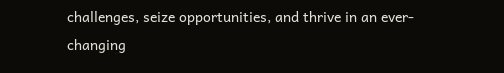challenges, seize opportunities, and thrive in an ever-changing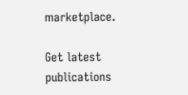marketplace.

Get latest publications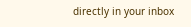directly in your inbox